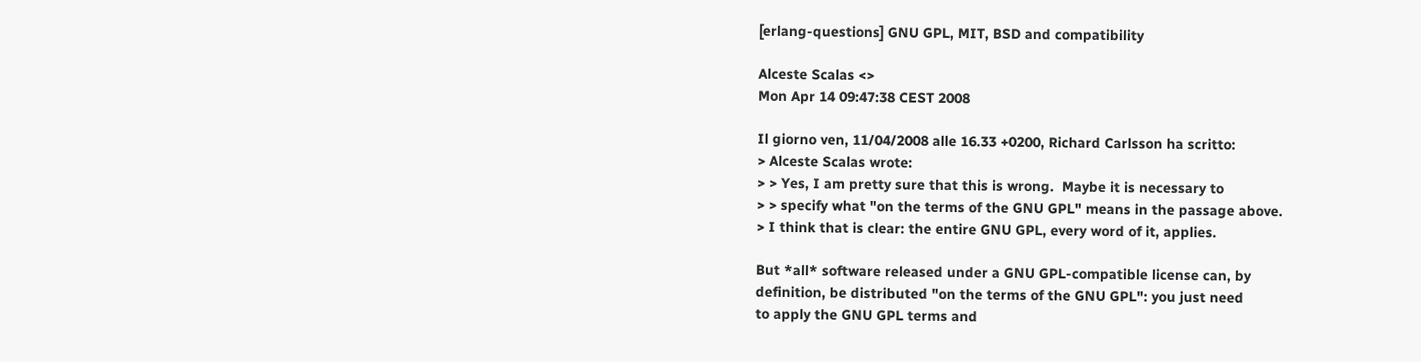[erlang-questions] GNU GPL, MIT, BSD and compatibility

Alceste Scalas <>
Mon Apr 14 09:47:38 CEST 2008

Il giorno ven, 11/04/2008 alle 16.33 +0200, Richard Carlsson ha scritto:
> Alceste Scalas wrote:
> > Yes, I am pretty sure that this is wrong.  Maybe it is necessary to
> > specify what "on the terms of the GNU GPL" means in the passage above.
> I think that is clear: the entire GNU GPL, every word of it, applies.

But *all* software released under a GNU GPL-compatible license can, by
definition, be distributed "on the terms of the GNU GPL": you just need
to apply the GNU GPL terms and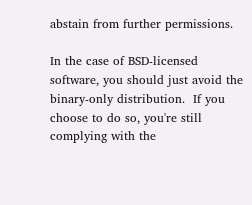abstain from further permissions.

In the case of BSD-licensed software, you should just avoid the
binary-only distribution.  If you choose to do so, you're still
complying with the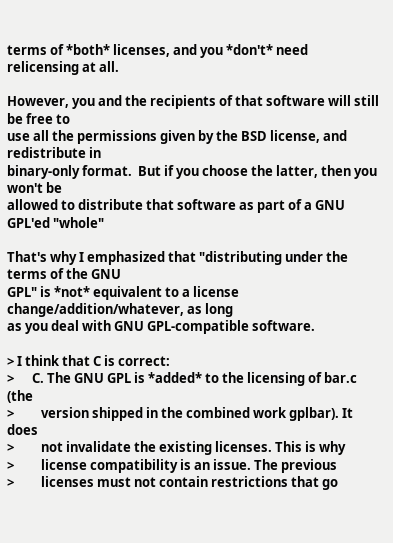terms of *both* licenses, and you *don't* need
relicensing at all.

However, you and the recipients of that software will still be free to
use all the permissions given by the BSD license, and redistribute in
binary-only format.  But if you choose the latter, then you won't be
allowed to distribute that software as part of a GNU GPL'ed "whole"

That's why I emphasized that "distributing under the terms of the GNU
GPL" is *not* equivalent to a license change/addition/whatever, as long
as you deal with GNU GPL-compatible software.

> I think that C is correct:
>      C. The GNU GPL is *added* to the licensing of bar.c (the
>         version shipped in the combined work gplbar). It does
>         not invalidate the existing licenses. This is why
>         license compatibility is an issue. The previous
>         licenses must not contain restrictions that go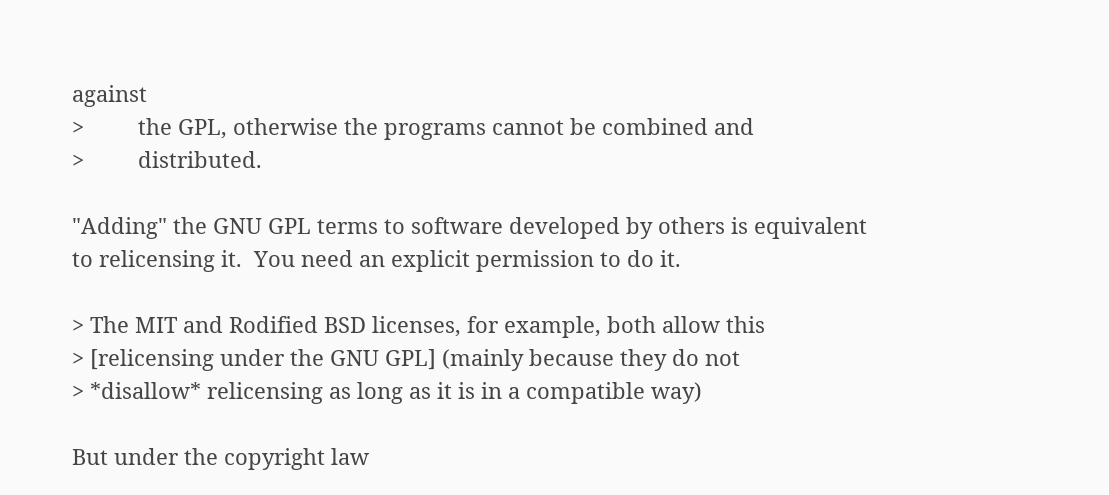against
>         the GPL, otherwise the programs cannot be combined and
>         distributed.

"Adding" the GNU GPL terms to software developed by others is equivalent
to relicensing it.  You need an explicit permission to do it.

> The MIT and Rodified BSD licenses, for example, both allow this
> [relicensing under the GNU GPL] (mainly because they do not
> *disallow* relicensing as long as it is in a compatible way)

But under the copyright law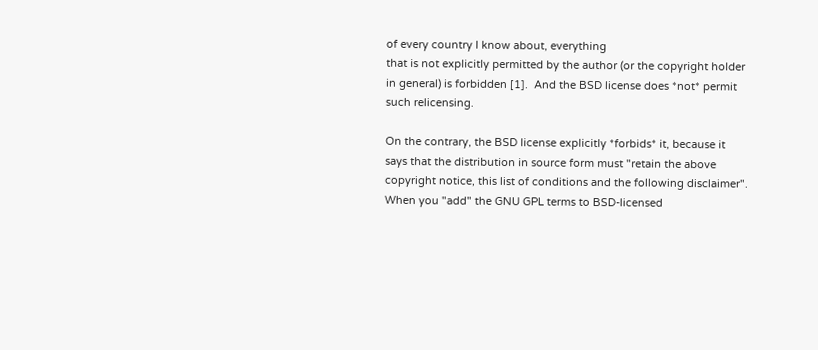of every country I know about, everything
that is not explicitly permitted by the author (or the copyright holder
in general) is forbidden [1].  And the BSD license does *not* permit
such relicensing.

On the contrary, the BSD license explicitly *forbids* it, because it
says that the distribution in source form must "retain the above
copyright notice, this list of conditions and the following disclaimer".
When you "add" the GNU GPL terms to BSD-licensed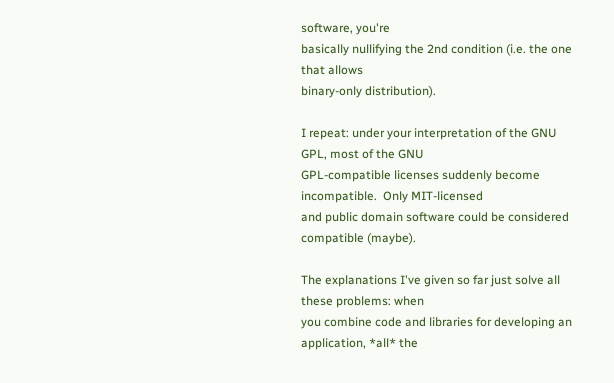software, you're
basically nullifying the 2nd condition (i.e. the one that allows
binary-only distribution).

I repeat: under your interpretation of the GNU GPL, most of the GNU
GPL-compatible licenses suddenly become incompatible.  Only MIT-licensed
and public domain software could be considered compatible (maybe).

The explanations I've given so far just solve all these problems: when
you combine code and libraries for developing an application, *all* the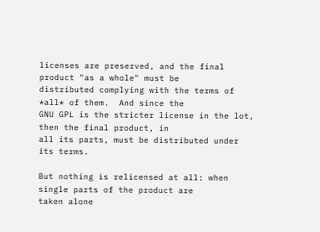licenses are preserved, and the final product "as a whole" must be
distributed complying with the terms of *all* of them.  And since the
GNU GPL is the stricter license in the lot, then the final product, in
all its parts, must be distributed under its terms.

But nothing is relicensed at all: when single parts of the product are
taken alone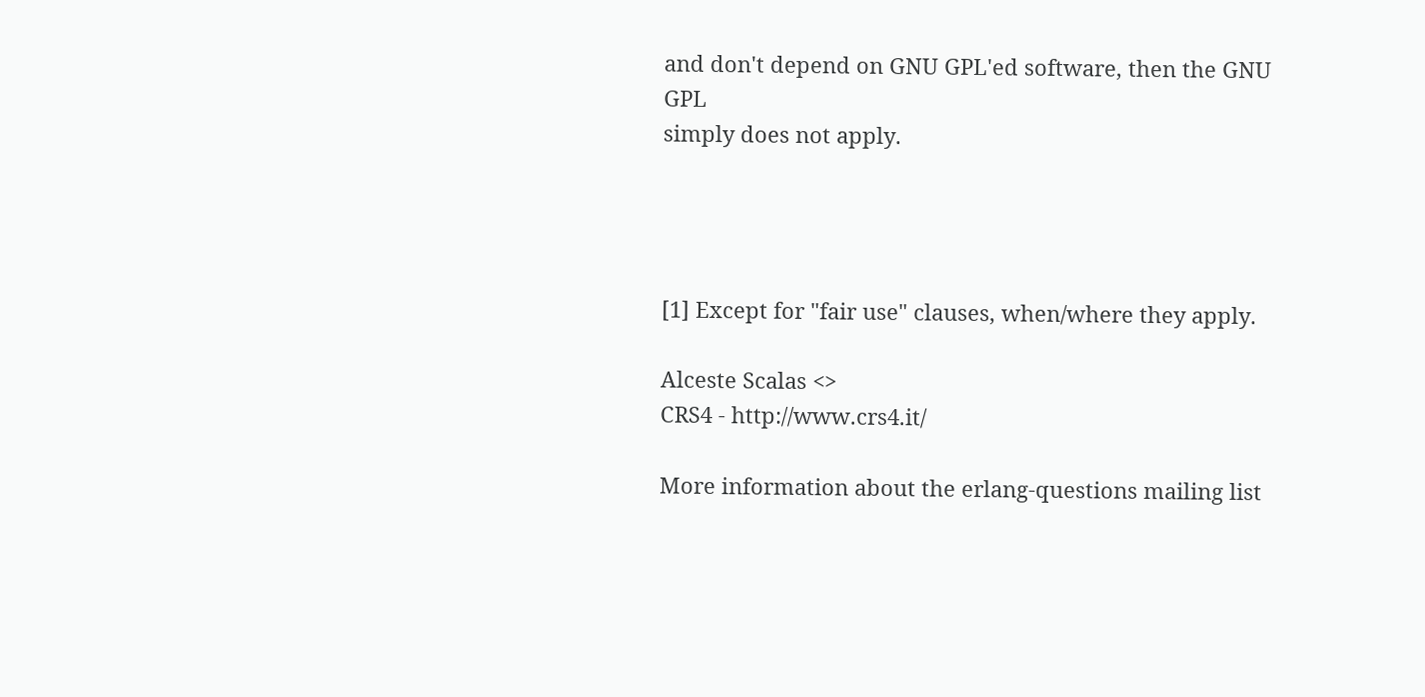and don't depend on GNU GPL'ed software, then the GNU GPL
simply does not apply.




[1] Except for "fair use" clauses, when/where they apply.

Alceste Scalas <>
CRS4 - http://www.crs4.it/

More information about the erlang-questions mailing list